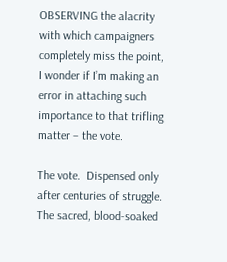OBSERVING the alacrity with which campaigners completely miss the point, I wonder if I’m making an error in attaching such importance to that trifling matter – the vote.

The vote.  Dispensed only after centuries of struggle.  The sacred, blood-soaked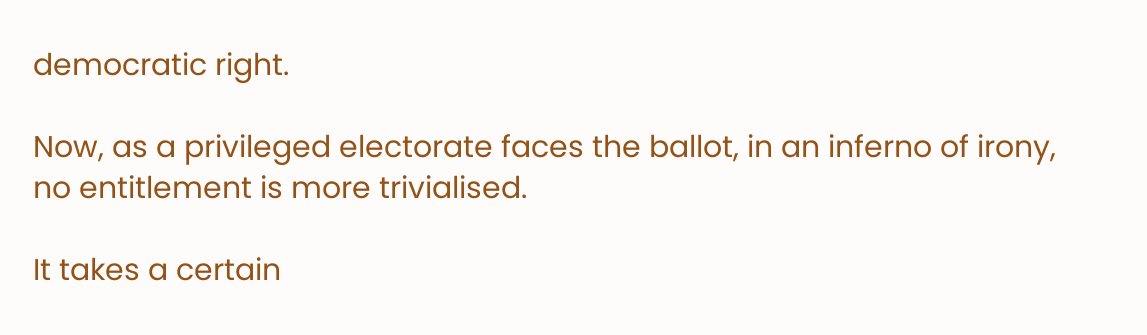democratic right.

Now, as a privileged electorate faces the ballot, in an inferno of irony, no entitlement is more trivialised.

It takes a certain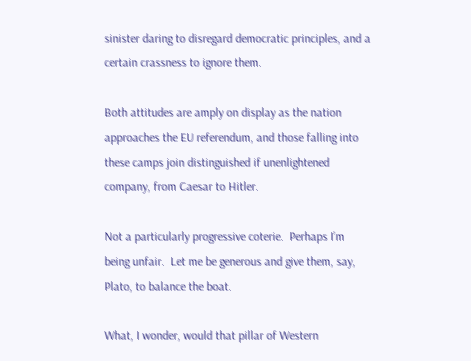sinister daring to disregard democratic principles, and a certain crassness to ignore them.

Both attitudes are amply on display as the nation approaches the EU referendum, and those falling into these camps join distinguished if unenlightened company, from Caesar to Hitler.

Not a particularly progressive coterie.  Perhaps I’m being unfair.  Let me be generous and give them, say, Plato, to balance the boat.

What, I wonder, would that pillar of Western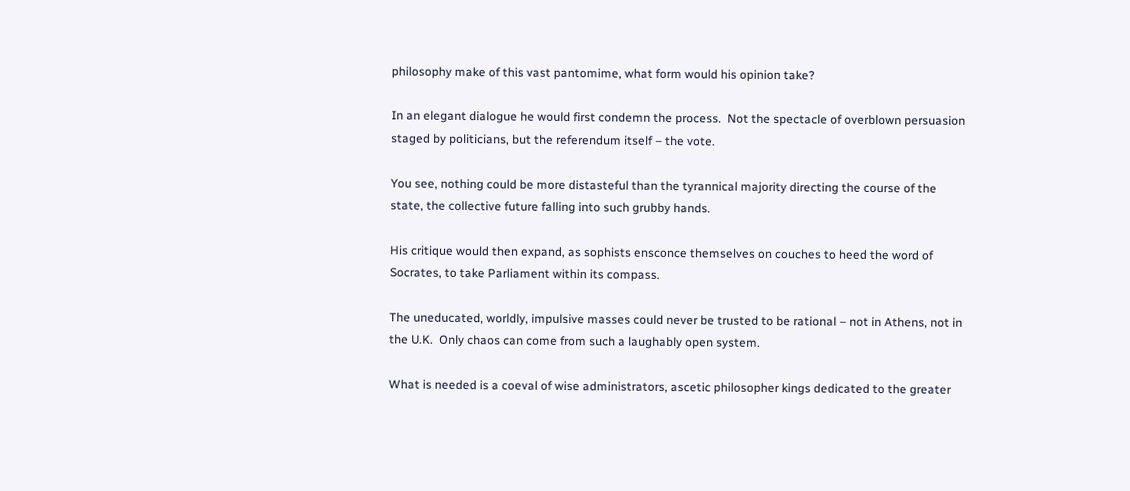philosophy make of this vast pantomime, what form would his opinion take?

In an elegant dialogue he would first condemn the process.  Not the spectacle of overblown persuasion staged by politicians, but the referendum itself – the vote.

You see, nothing could be more distasteful than the tyrannical majority directing the course of the state, the collective future falling into such grubby hands.

His critique would then expand, as sophists ensconce themselves on couches to heed the word of Socrates, to take Parliament within its compass.

The uneducated, worldly, impulsive masses could never be trusted to be rational – not in Athens, not in the U.K.  Only chaos can come from such a laughably open system.

What is needed is a coeval of wise administrators, ascetic philosopher kings dedicated to the greater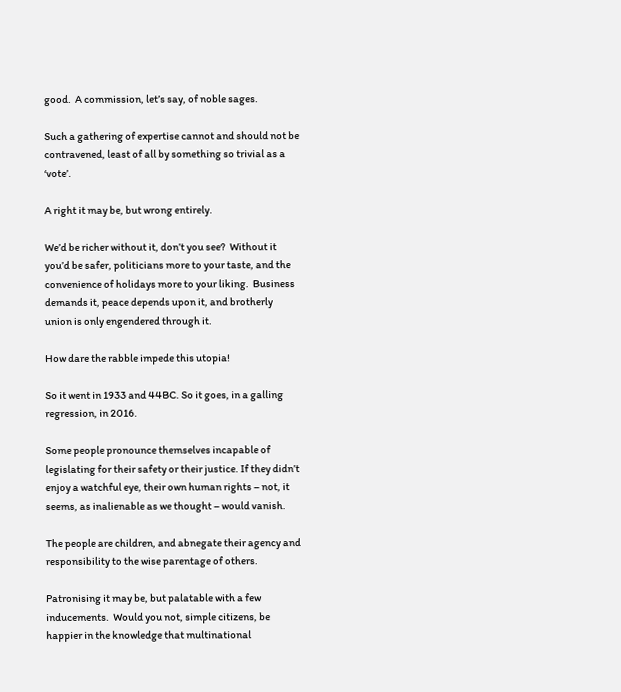good.  A commission, let’s say, of noble sages.

Such a gathering of expertise cannot and should not be contravened, least of all by something so trivial as a ‘vote’.

A right it may be, but wrong entirely.

We’d be richer without it, don’t you see?  Without it you’d be safer, politicians more to your taste, and the convenience of holidays more to your liking.  Business demands it, peace depends upon it, and brotherly union is only engendered through it.

How dare the rabble impede this utopia!

So it went in 1933 and 44BC. So it goes, in a galling regression, in 2016.

Some people pronounce themselves incapable of legislating for their safety or their justice. If they didn’t enjoy a watchful eye, their own human rights – not, it seems, as inalienable as we thought – would vanish.

The people are children, and abnegate their agency and responsibility to the wise parentage of others.

Patronising it may be, but palatable with a few inducements.  Would you not, simple citizens, be happier in the knowledge that multinational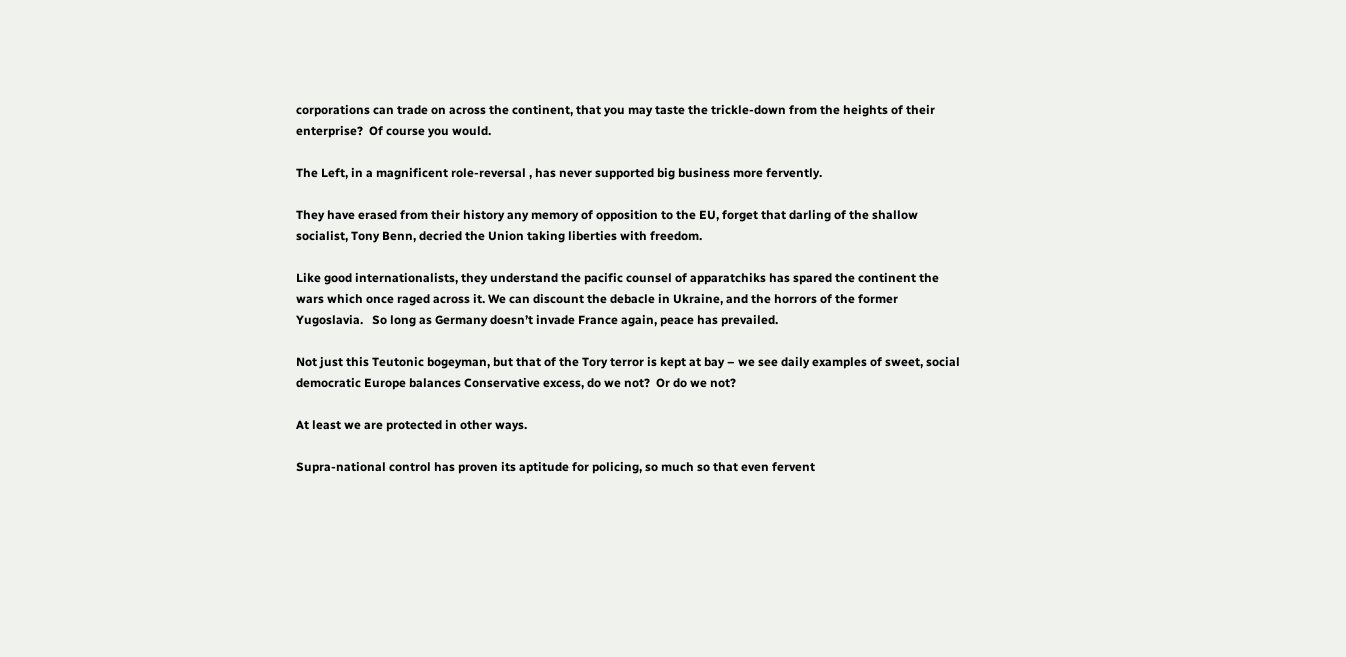corporations can trade on across the continent, that you may taste the trickle-down from the heights of their enterprise?  Of course you would.

The Left, in a magnificent role-reversal , has never supported big business more fervently.

They have erased from their history any memory of opposition to the EU, forget that darling of the shallow socialist, Tony Benn, decried the Union taking liberties with freedom.

Like good internationalists, they understand the pacific counsel of apparatchiks has spared the continent the wars which once raged across it. We can discount the debacle in Ukraine, and the horrors of the former Yugoslavia.   So long as Germany doesn’t invade France again, peace has prevailed.

Not just this Teutonic bogeyman, but that of the Tory terror is kept at bay – we see daily examples of sweet, social democratic Europe balances Conservative excess, do we not?  Or do we not?

At least we are protected in other ways.

Supra-national control has proven its aptitude for policing, so much so that even fervent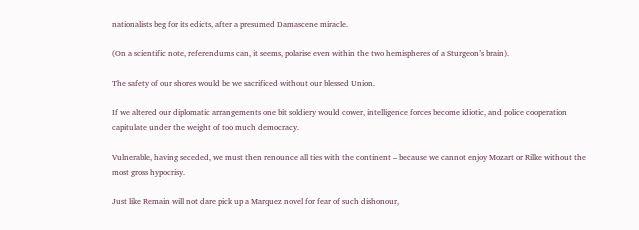nationalists beg for its edicts, after a presumed Damascene miracle.

(On a scientific note, referendums can, it seems, polarise even within the two hemispheres of a Sturgeon’s brain).

The safety of our shores would be we sacrificed without our blessed Union.

If we altered our diplomatic arrangements one bit soldiery would cower, intelligence forces become idiotic, and police cooperation capitulate under the weight of too much democracy.

Vulnerable, having seceded, we must then renounce all ties with the continent – because we cannot enjoy Mozart or Rilke without the most gross hypocrisy.

Just like Remain will not dare pick up a Marquez novel for fear of such dishonour,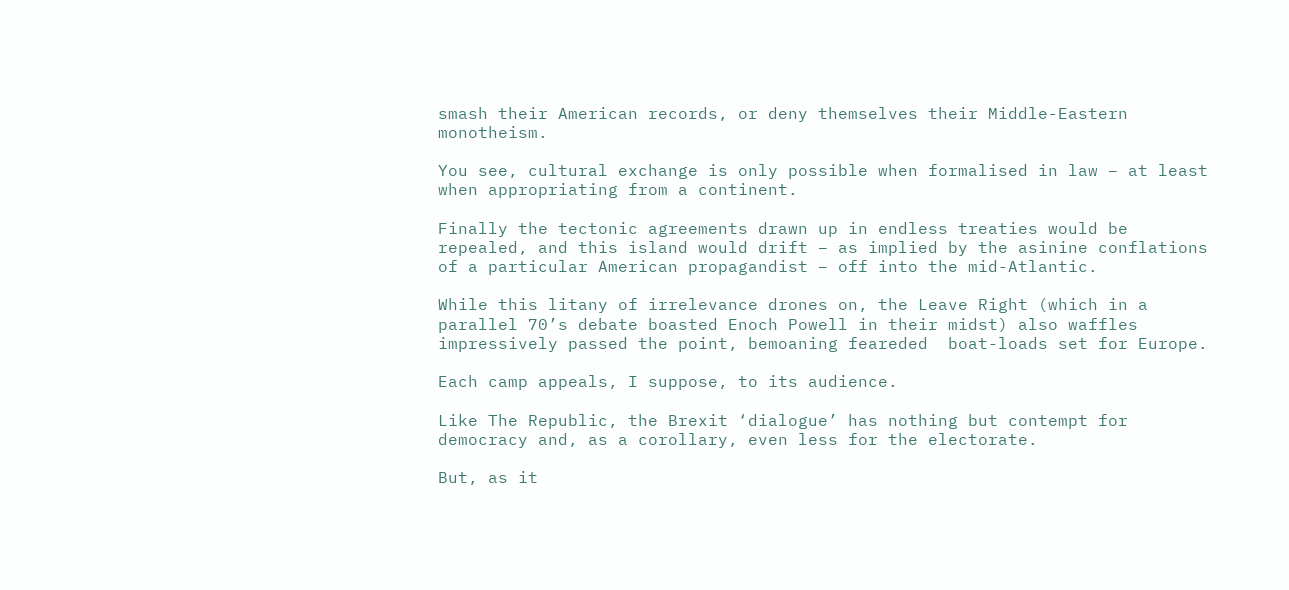smash their American records, or deny themselves their Middle-Eastern monotheism.

You see, cultural exchange is only possible when formalised in law – at least when appropriating from a continent.

Finally the tectonic agreements drawn up in endless treaties would be repealed, and this island would drift – as implied by the asinine conflations of a particular American propagandist – off into the mid-Atlantic.

While this litany of irrelevance drones on, the Leave Right (which in a parallel 70’s debate boasted Enoch Powell in their midst) also waffles impressively passed the point, bemoaning feareded  boat-loads set for Europe.

Each camp appeals, I suppose, to its audience.

Like The Republic, the Brexit ‘dialogue’ has nothing but contempt for democracy and, as a corollary, even less for the electorate.

But, as it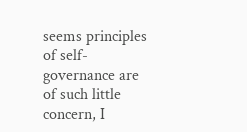seems principles of self-governance are of such little concern, I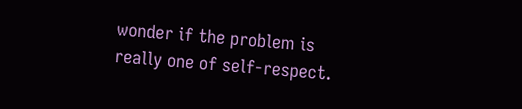wonder if the problem is really one of self-respect.